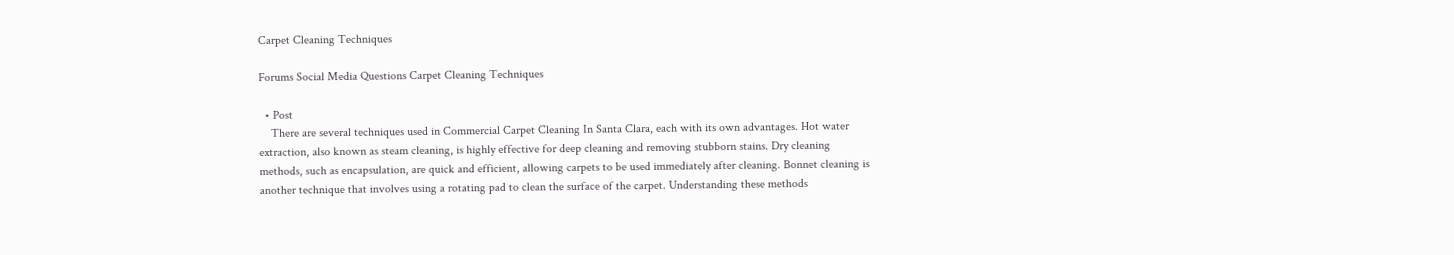Carpet Cleaning Techniques

Forums Social Media Questions Carpet Cleaning Techniques

  • Post
    There are several techniques used in Commercial Carpet Cleaning In Santa Clara, each with its own advantages. Hot water extraction, also known as steam cleaning, is highly effective for deep cleaning and removing stubborn stains. Dry cleaning methods, such as encapsulation, are quick and efficient, allowing carpets to be used immediately after cleaning. Bonnet cleaning is another technique that involves using a rotating pad to clean the surface of the carpet. Understanding these methods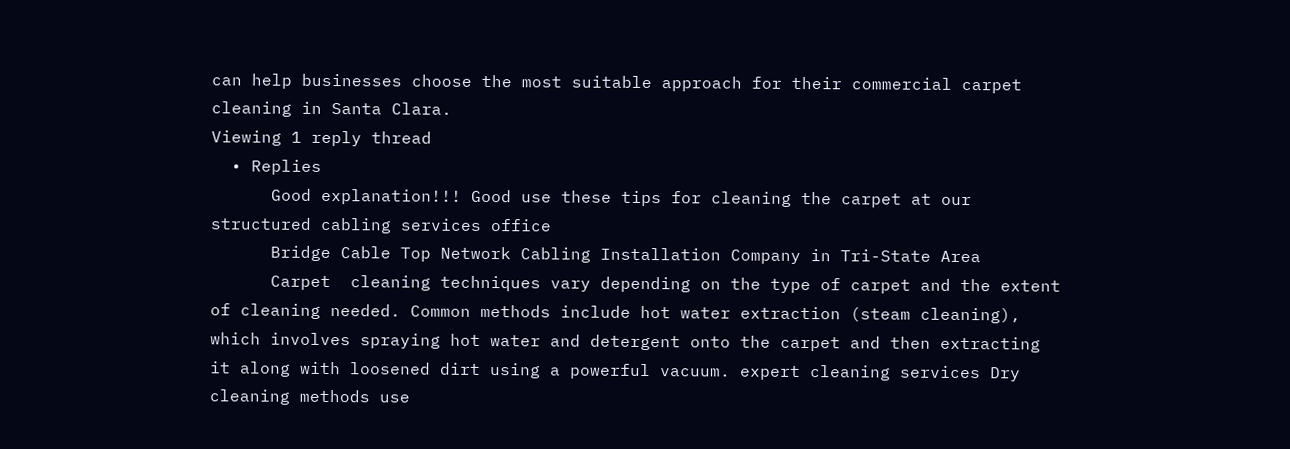can help businesses choose the most suitable approach for their commercial carpet cleaning in Santa Clara.
Viewing 1 reply thread
  • Replies
      Good explanation!!! Good use these tips for cleaning the carpet at our structured cabling services office
      Bridge Cable Top Network Cabling Installation Company in Tri-State Area
      Carpet  cleaning techniques vary depending on the type of carpet and the extent of cleaning needed. Common methods include hot water extraction (steam cleaning), which involves spraying hot water and detergent onto the carpet and then extracting it along with loosened dirt using a powerful vacuum. expert cleaning services Dry cleaning methods use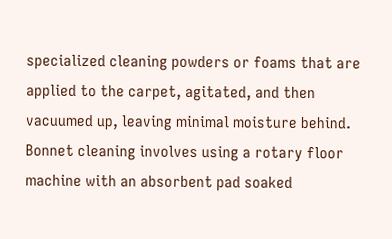specialized cleaning powders or foams that are applied to the carpet, agitated, and then vacuumed up, leaving minimal moisture behind. Bonnet cleaning involves using a rotary floor machine with an absorbent pad soaked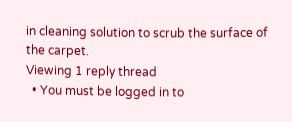in cleaning solution to scrub the surface of the carpet.
Viewing 1 reply thread
  • You must be logged in to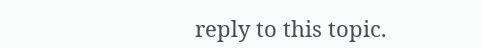reply to this topic.